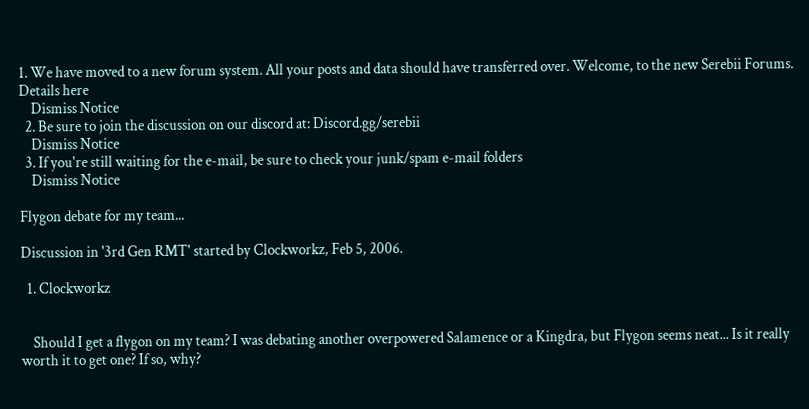1. We have moved to a new forum system. All your posts and data should have transferred over. Welcome, to the new Serebii Forums. Details here
    Dismiss Notice
  2. Be sure to join the discussion on our discord at: Discord.gg/serebii
    Dismiss Notice
  3. If you're still waiting for the e-mail, be sure to check your junk/spam e-mail folders
    Dismiss Notice

Flygon debate for my team...

Discussion in '3rd Gen RMT' started by Clockworkz, Feb 5, 2006.

  1. Clockworkz


    Should I get a flygon on my team? I was debating another overpowered Salamence or a Kingdra, but Flygon seems neat... Is it really worth it to get one? If so, why?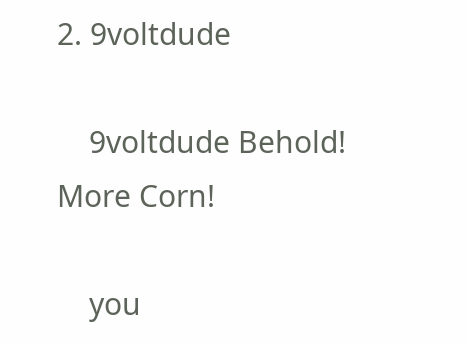2. 9voltdude

    9voltdude Behold! More Corn!

    you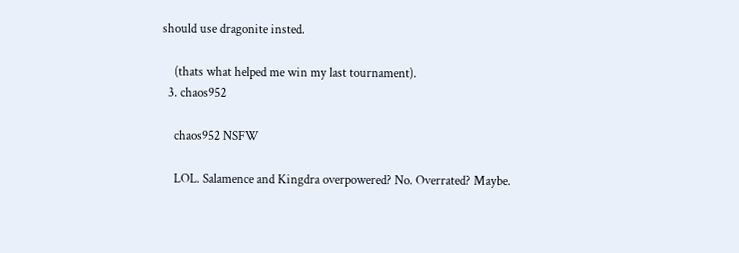should use dragonite insted.

    (thats what helped me win my last tournament).
  3. chaos952

    chaos952 NSFW

    LOL. Salamence and Kingdra overpowered? No. Overrated? Maybe.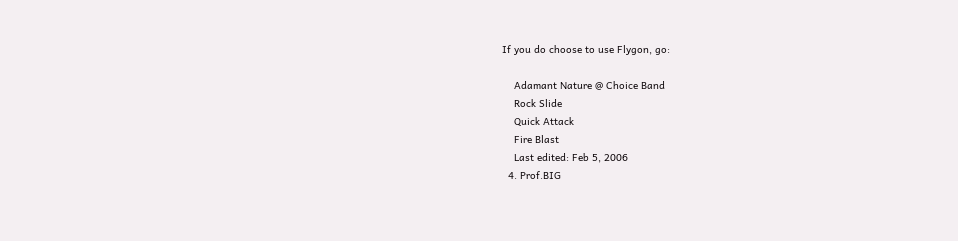If you do choose to use Flygon, go:

    Adamant Nature @ Choice Band
    Rock Slide
    Quick Attack
    Fire Blast
    Last edited: Feb 5, 2006
  4. Prof.BIG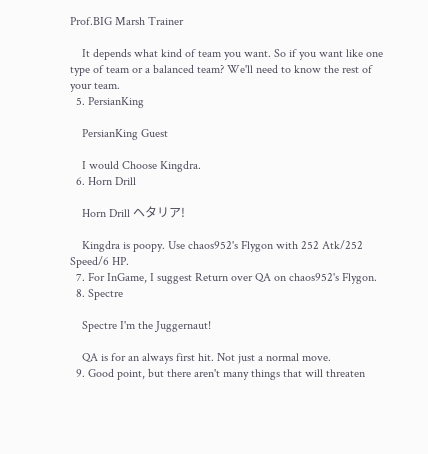Prof.BIG Marsh Trainer

    It depends what kind of team you want. So if you want like one type of team or a balanced team? We'll need to know the rest of your team.
  5. PersianKing

    PersianKing Guest

    I would Choose Kingdra.
  6. Horn Drill

    Horn Drill ヘタリア!

    Kingdra is poopy. Use chaos952's Flygon with 252 Atk/252 Speed/6 HP.
  7. For InGame, I suggest Return over QA on chaos952's Flygon.
  8. Spectre

    Spectre I'm the Juggernaut!

    QA is for an always first hit. Not just a normal move.
  9. Good point, but there aren't many things that will threaten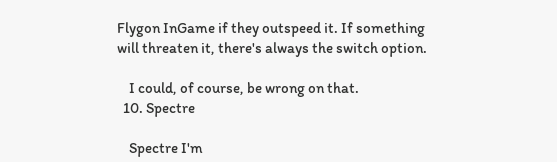Flygon InGame if they outspeed it. If something will threaten it, there's always the switch option.

    I could, of course, be wrong on that.
  10. Spectre

    Spectre I'm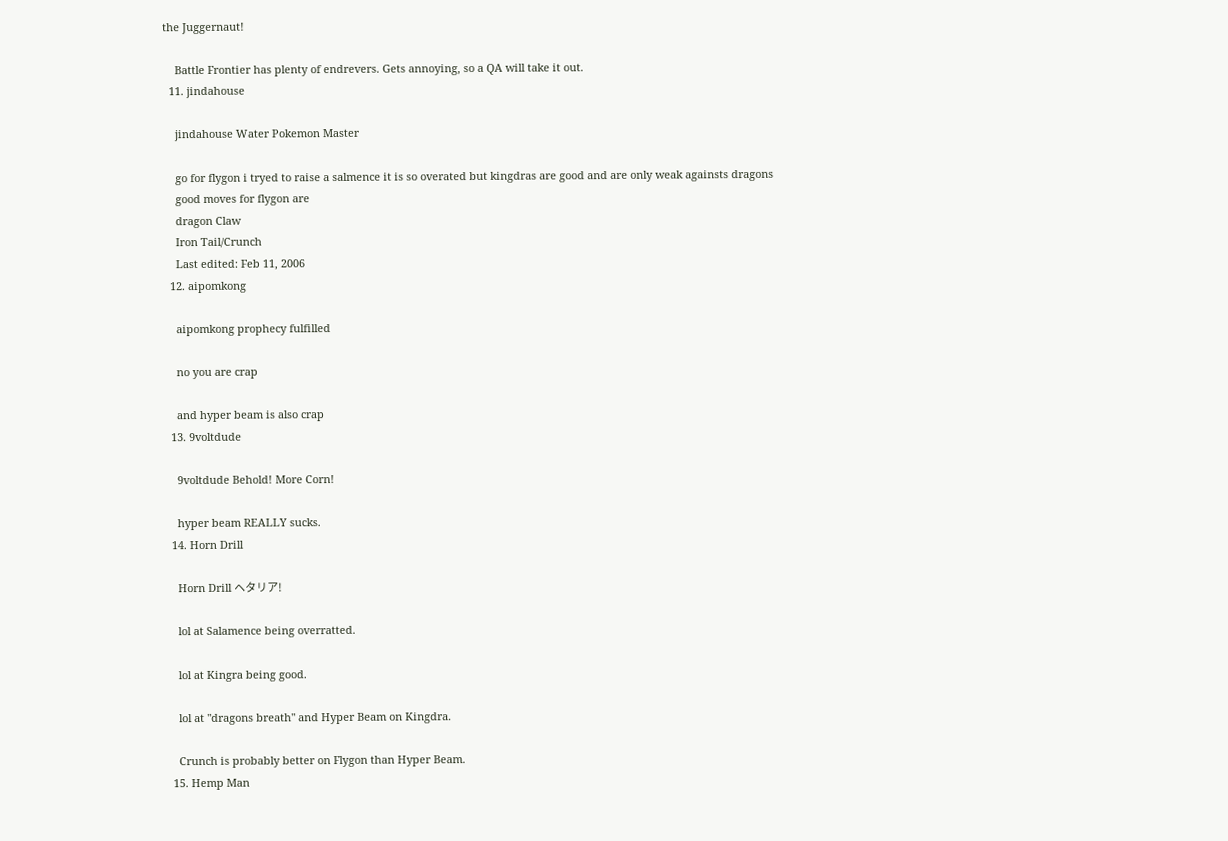the Juggernaut!

    Battle Frontier has plenty of endrevers. Gets annoying, so a QA will take it out.
  11. jindahouse

    jindahouse Water Pokemon Master

    go for flygon i tryed to raise a salmence it is so overated but kingdras are good and are only weak againsts dragons
    good moves for flygon are
    dragon Claw
    Iron Tail/Crunch
    Last edited: Feb 11, 2006
  12. aipomkong

    aipomkong prophecy fulfilled

    no you are crap

    and hyper beam is also crap
  13. 9voltdude

    9voltdude Behold! More Corn!

    hyper beam REALLY sucks.
  14. Horn Drill

    Horn Drill ヘタリア!

    lol at Salamence being overratted.

    lol at Kingra being good.

    lol at "dragons breath" and Hyper Beam on Kingdra.

    Crunch is probably better on Flygon than Hyper Beam.
  15. Hemp Man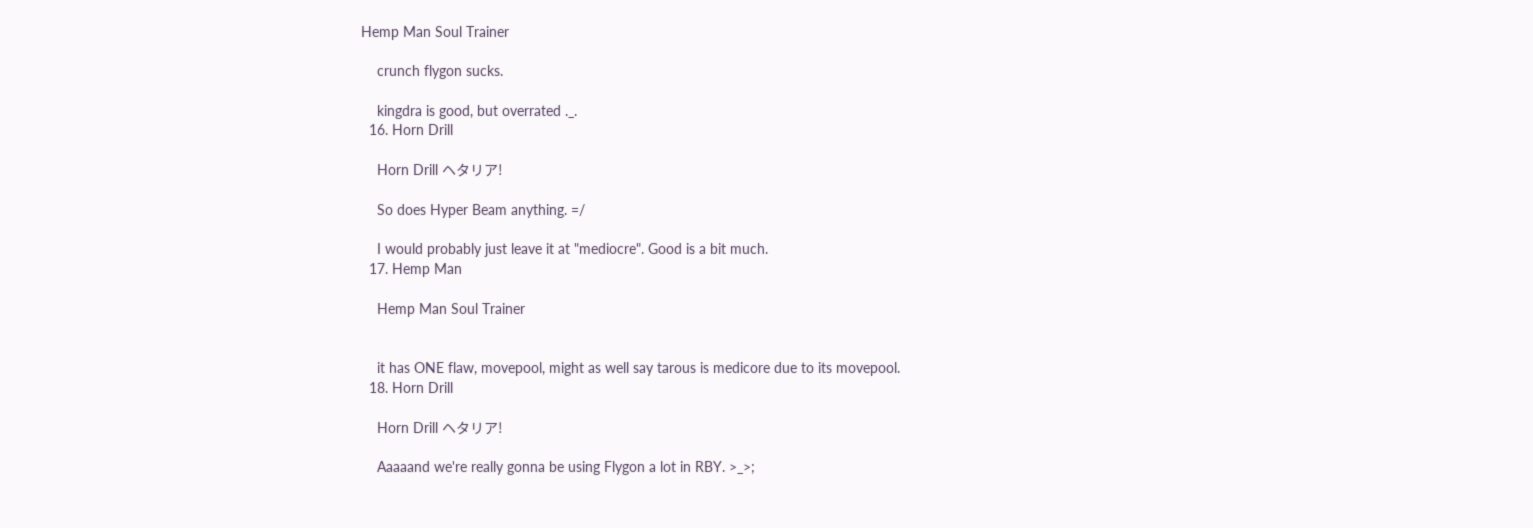Hemp Man Soul Trainer

    crunch flygon sucks.

    kingdra is good, but overrated ._.
  16. Horn Drill

    Horn Drill ヘタリア!

    So does Hyper Beam anything. =/

    I would probably just leave it at "mediocre". Good is a bit much.
  17. Hemp Man

    Hemp Man Soul Trainer


    it has ONE flaw, movepool, might as well say tarous is medicore due to its movepool.
  18. Horn Drill

    Horn Drill ヘタリア!

    Aaaaand we're really gonna be using Flygon a lot in RBY. >_>;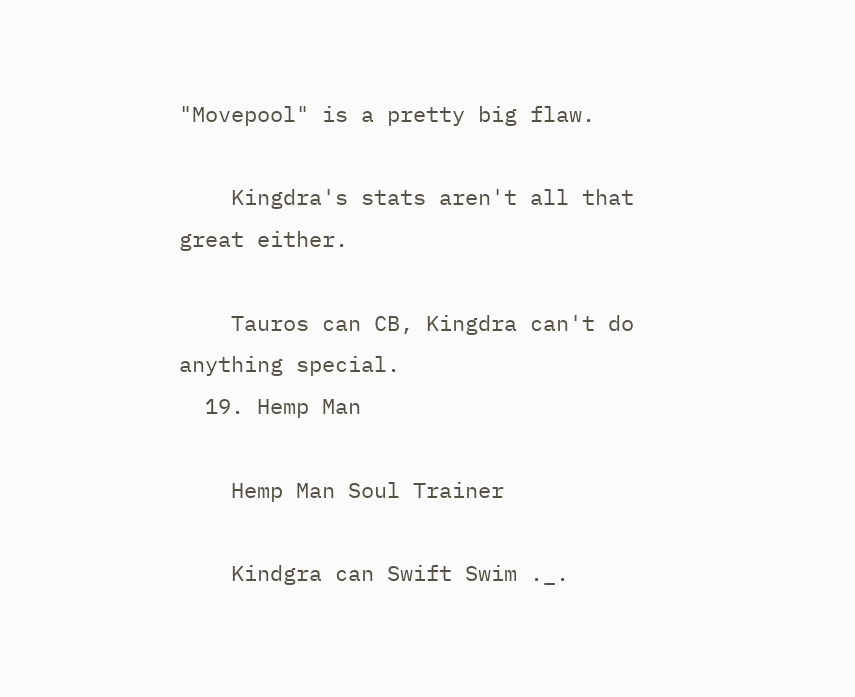"Movepool" is a pretty big flaw.

    Kingdra's stats aren't all that great either.

    Tauros can CB, Kingdra can't do anything special.
  19. Hemp Man

    Hemp Man Soul Trainer

    Kindgra can Swift Swim ._.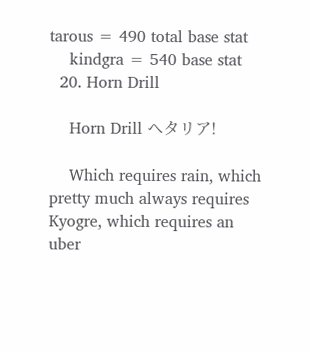tarous = 490 total base stat
    kindgra = 540 base stat
  20. Horn Drill

    Horn Drill ヘタリア!

    Which requires rain, which pretty much always requires Kyogre, which requires an uber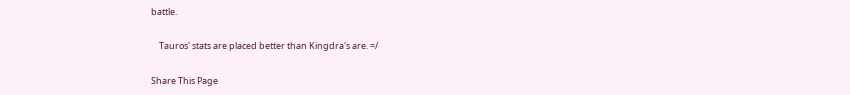battle.

    Tauros' stats are placed better than Kingdra's are. =/

Share This Page